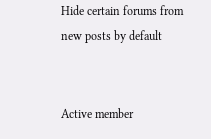Hide certain forums from new posts by default


Active member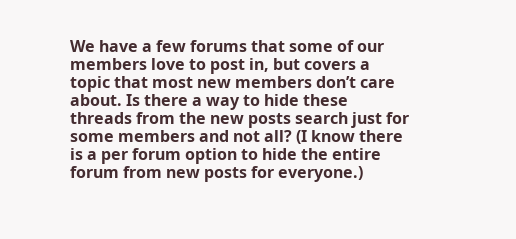We have a few forums that some of our members love to post in, but covers a topic that most new members don’t care about. Is there a way to hide these threads from the new posts search just for some members and not all? (I know there is a per forum option to hide the entire forum from new posts for everyone.)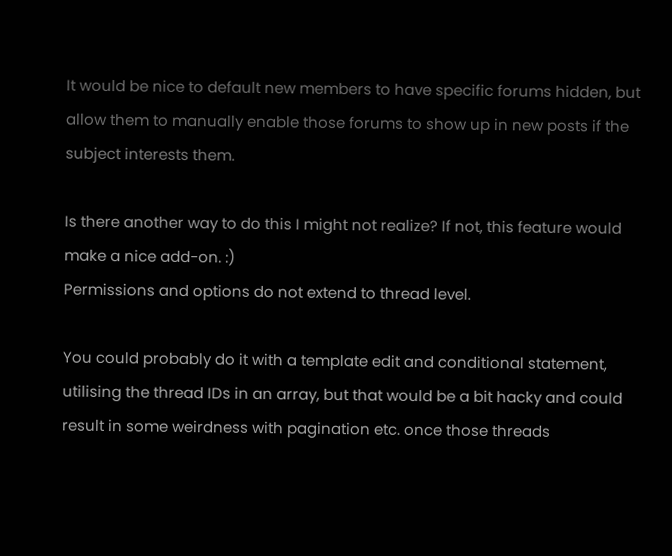It would be nice to default new members to have specific forums hidden, but allow them to manually enable those forums to show up in new posts if the subject interests them.

Is there another way to do this I might not realize? If not, this feature would make a nice add-on. :)
Permissions and options do not extend to thread level.

You could probably do it with a template edit and conditional statement, utilising the thread IDs in an array, but that would be a bit hacky and could result in some weirdness with pagination etc. once those threads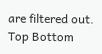are filtered out.
Top Bottom